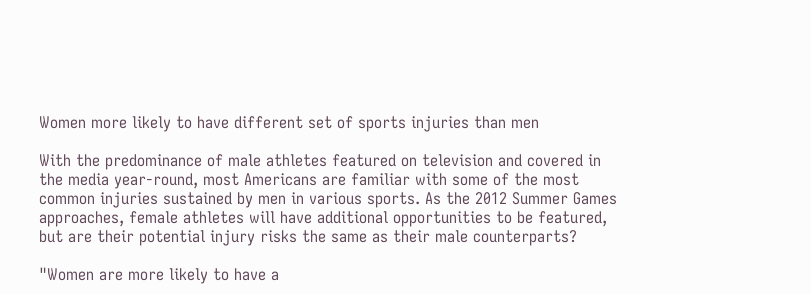Women more likely to have different set of sports injuries than men

With the predominance of male athletes featured on television and covered in the media year-round, most Americans are familiar with some of the most common injuries sustained by men in various sports. As the 2012 Summer Games approaches, female athletes will have additional opportunities to be featured, but are their potential injury risks the same as their male counterparts?

"Women are more likely to have a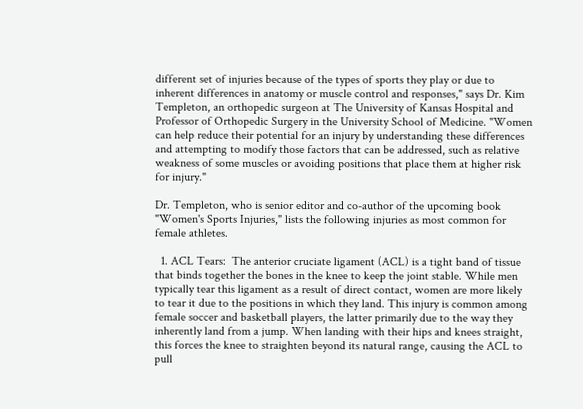different set of injuries because of the types of sports they play or due to inherent differences in anatomy or muscle control and responses," says Dr. Kim Templeton, an orthopedic surgeon at The University of Kansas Hospital and Professor of Orthopedic Surgery in the University School of Medicine. "Women can help reduce their potential for an injury by understanding these differences and attempting to modify those factors that can be addressed, such as relative weakness of some muscles or avoiding positions that place them at higher risk for injury."

Dr. Templeton, who is senior editor and co-author of the upcoming book "Women's Sports Injuries," lists the following injuries as most common for female athletes.

  1. ACL Tears:  The anterior cruciate ligament (ACL) is a tight band of tissue that binds together the bones in the knee to keep the joint stable. While men typically tear this ligament as a result of direct contact, women are more likely to tear it due to the positions in which they land. This injury is common among female soccer and basketball players, the latter primarily due to the way they inherently land from a jump. When landing with their hips and knees straight, this forces the knee to straighten beyond its natural range, causing the ACL to pull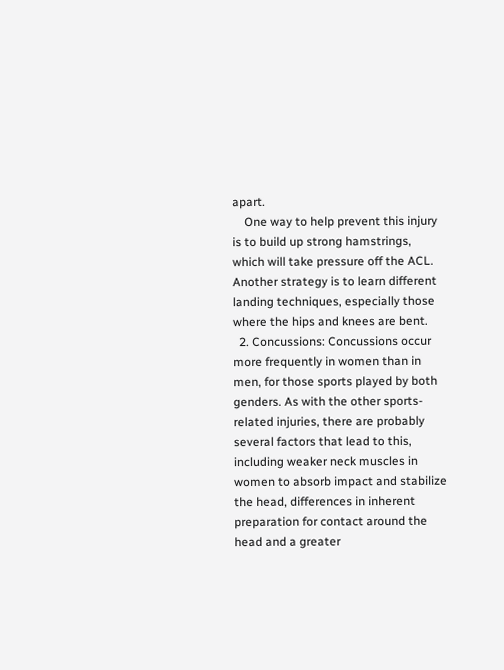apart.
    One way to help prevent this injury is to build up strong hamstrings, which will take pressure off the ACL. Another strategy is to learn different landing techniques, especially those where the hips and knees are bent.
  2. Concussions: Concussions occur more frequently in women than in men, for those sports played by both genders. As with the other sports-related injuries, there are probably several factors that lead to this, including weaker neck muscles in women to absorb impact and stabilize the head, differences in inherent preparation for contact around the head and a greater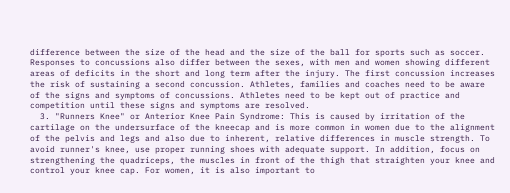difference between the size of the head and the size of the ball for sports such as soccer. Responses to concussions also differ between the sexes, with men and women showing different areas of deficits in the short and long term after the injury. The first concussion increases the risk of sustaining a second concussion. Athletes, families and coaches need to be aware of the signs and symptoms of concussions. Athletes need to be kept out of practice and competition until these signs and symptoms are resolved.
  3. "Runners Knee" or Anterior Knee Pain Syndrome: This is caused by irritation of the cartilage on the undersurface of the kneecap and is more common in women due to the alignment of the pelvis and legs and also due to inherent, relative differences in muscle strength. To avoid runner's knee, use proper running shoes with adequate support. In addition, focus on strengthening the quadriceps, the muscles in front of the thigh that straighten your knee and control your knee cap. For women, it is also important to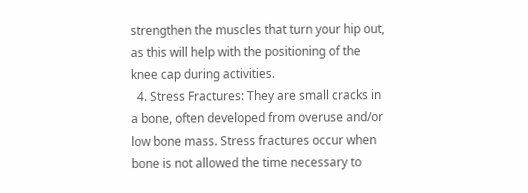strengthen the muscles that turn your hip out, as this will help with the positioning of the knee cap during activities.
  4. Stress Fractures: They are small cracks in a bone, often developed from overuse and/or low bone mass. Stress fractures occur when bone is not allowed the time necessary to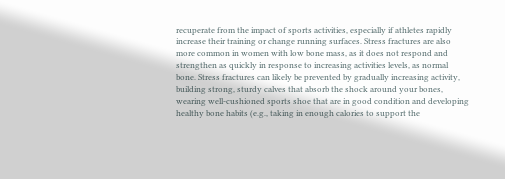recuperate from the impact of sports activities, especially if athletes rapidly increase their training or change running surfaces. Stress fractures are also more common in women with low bone mass, as it does not respond and strengthen as quickly in response to increasing activities levels, as normal bone. Stress fractures can likely be prevented by gradually increasing activity, building strong, sturdy calves that absorb the shock around your bones, wearing well-cushioned sports shoe that are in good condition and developing healthy bone habits (e.g., taking in enough calories to support the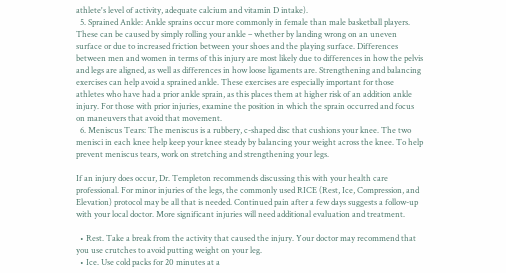athlete's level of activity, adequate calcium and vitamin D intake).
  5. Sprained Ankle: Ankle sprains occur more commonly in female than male basketball players.  These can be caused by simply rolling your ankle – whether by landing wrong on an uneven surface or due to increased friction between your shoes and the playing surface. Differences between men and women in terms of this injury are most likely due to differences in how the pelvis and legs are aligned, as well as differences in how loose ligaments are. Strengthening and balancing exercises can help avoid a sprained ankle. These exercises are especially important for those athletes who have had a prior ankle sprain, as this places them at higher risk of an addition ankle injury. For those with prior injuries, examine the position in which the sprain occurred and focus on maneuvers that avoid that movement.
  6. Meniscus Tears: The meniscus is a rubbery, c-shaped disc that cushions your knee. The two menisci in each knee help keep your knee steady by balancing your weight across the knee. To help prevent meniscus tears, work on stretching and strengthening your legs.

If an injury does occur, Dr. Templeton recommends discussing this with your health care professional. For minor injuries of the legs, the commonly used RICE (Rest, Ice, Compression, and Elevation) protocol may be all that is needed. Continued pain after a few days suggests a follow-up with your local doctor. More significant injuries will need additional evaluation and treatment.

  • Rest. Take a break from the activity that caused the injury. Your doctor may recommend that you use crutches to avoid putting weight on your leg.
  • Ice. Use cold packs for 20 minutes at a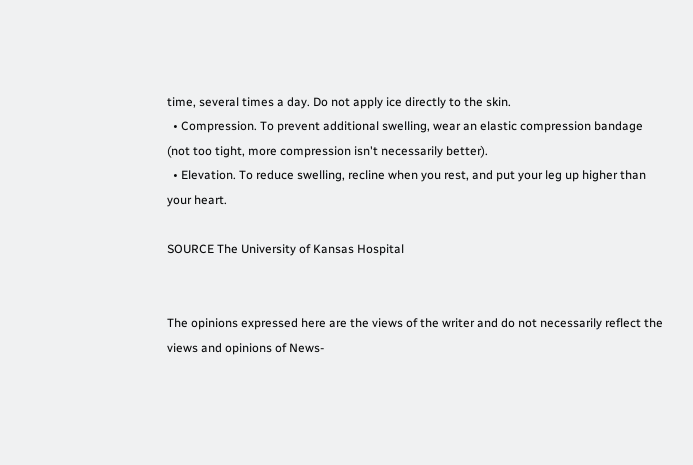time, several times a day. Do not apply ice directly to the skin.
  • Compression. To prevent additional swelling, wear an elastic compression bandage (not too tight, more compression isn't necessarily better).
  • Elevation. To reduce swelling, recline when you rest, and put your leg up higher than your heart.

SOURCE The University of Kansas Hospital


The opinions expressed here are the views of the writer and do not necessarily reflect the views and opinions of News-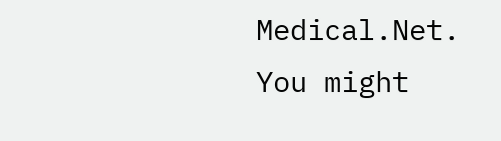Medical.Net.
You might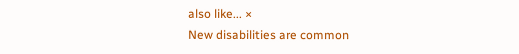also like... ×
New disabilities are common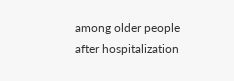among older people after hospitalization